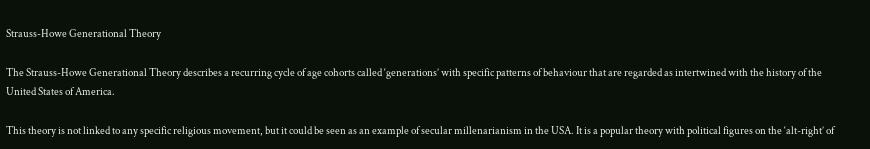Strauss-Howe Generational Theory

The Strauss-Howe Generational Theory describes a recurring cycle of age cohorts called ‘generations’ with specific patterns of behaviour that are regarded as intertwined with the history of the United States of America.

This theory is not linked to any specific religious movement, but it could be seen as an example of secular millenarianism in the USA. It is a popular theory with political figures on the ‘alt-right’ of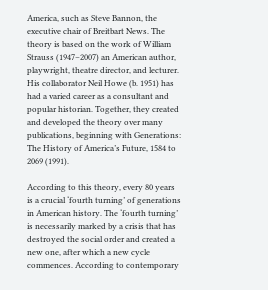America, such as Steve Bannon, the executive chair of Breitbart News. The theory is based on the work of William Strauss (1947–2007) an American author, playwright, theatre director, and lecturer. His collaborator Neil Howe (b. 1951) has had a varied career as a consultant and popular historian. Together, they created and developed the theory over many publications, beginning with Generations: The History of America’s Future, 1584 to 2069 (1991).

According to this theory, every 80 years is a crucial ‘fourth turning’ of generations in American history. The ‘fourth turning’ is necessarily marked by a crisis that has destroyed the social order and created a new one, after which a new cycle commences. According to contemporary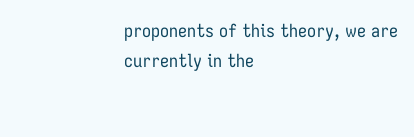proponents of this theory, we are currently in the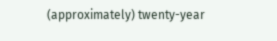(approximately) twenty-year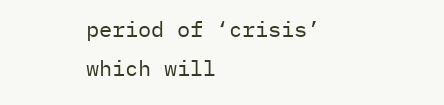period of ‘crisis’ which will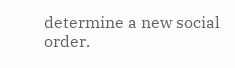determine a new social order.